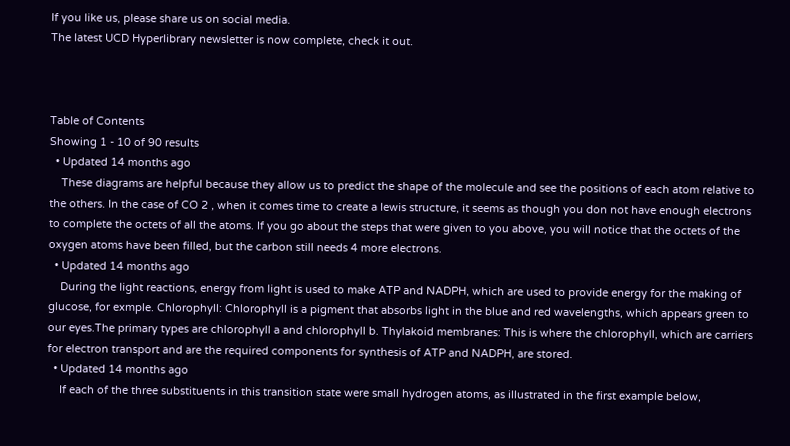If you like us, please share us on social media.
The latest UCD Hyperlibrary newsletter is now complete, check it out.



Table of Contents
Showing 1 - 10 of 90 results
  • Updated 14 months ago
    These diagrams are helpful because they allow us to predict the shape of the molecule and see the positions of each atom relative to the others. In the case of CO 2 , when it comes time to create a lewis structure, it seems as though you don not have enough electrons to complete the octets of all the atoms. If you go about the steps that were given to you above, you will notice that the octets of the oxygen atoms have been filled, but the carbon still needs 4 more electrons.
  • Updated 14 months ago
    During the light reactions, energy from light is used to make ATP and NADPH, which are used to provide energy for the making of glucose, for exmple. Chlorophyll: Chlorophyll is a pigment that absorbs light in the blue and red wavelengths, which appears green to our eyes.The primary types are chlorophyll a and chlorophyll b. Thylakoid membranes: This is where the chlorophyll, which are carriers for electron transport and are the required components for synthesis of ATP and NADPH, are stored.
  • Updated 14 months ago
    If each of the three substituents in this transition state were small hydrogen atoms, as illustrated in the first example below,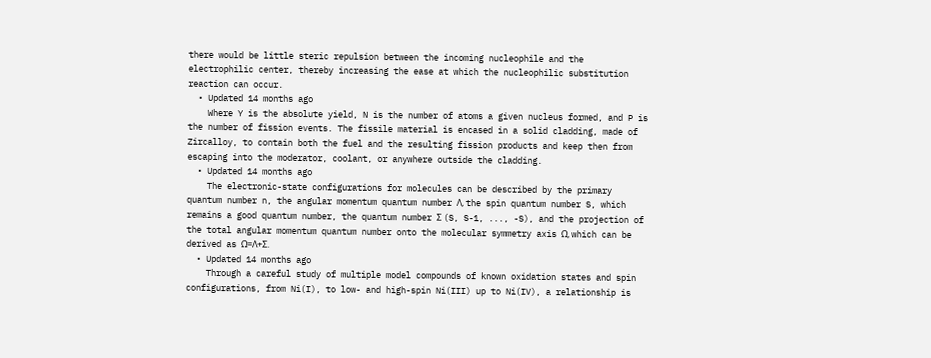there would be little steric repulsion between the incoming nucleophile and the electrophilic center, thereby increasing the ease at which the nucleophilic substitution reaction can occur.
  • Updated 14 months ago
    Where Y is the absolute yield, N is the number of atoms a given nucleus formed, and P is the number of fission events. The fissile material is encased in a solid cladding, made of Zircalloy, to contain both the fuel and the resulting fission products and keep then from escaping into the moderator, coolant, or anywhere outside the cladding.
  • Updated 14 months ago
    The electronic-state configurations for molecules can be described by the primary quantum number n, the angular momentum quantum number Λ, the spin quantum number S, which remains a good quantum number, the quantum number Σ (S, S-1, ..., -S), and the projection of the total angular momentum quantum number onto the molecular symmetry axis Ω, which can be derived as Ω=Λ+Σ.
  • Updated 14 months ago
    Through a careful study of multiple model compounds of known oxidation states and spin configurations, from Ni(I), to low- and high-spin Ni(III) up to Ni(IV), a relationship is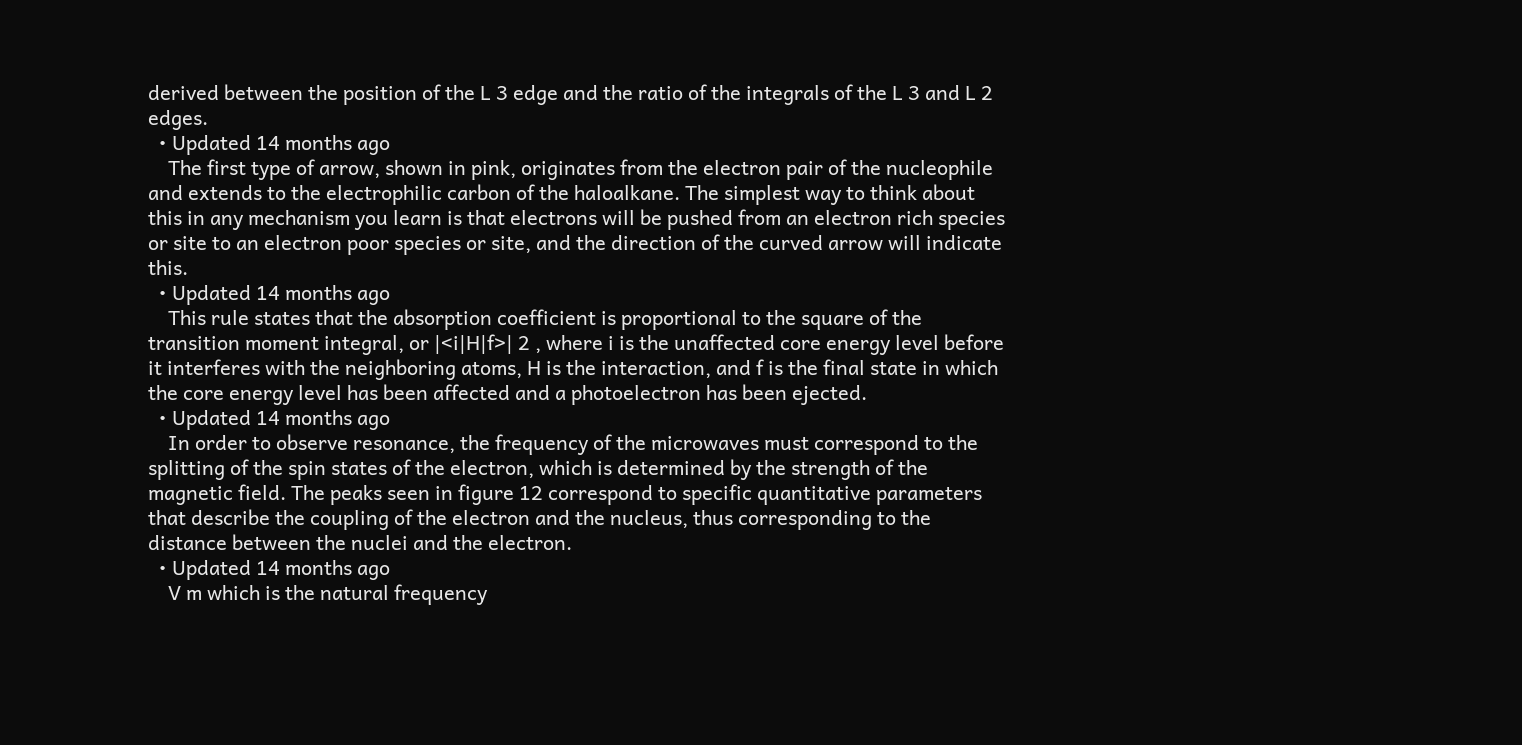derived between the position of the L 3 edge and the ratio of the integrals of the L 3 and L 2 edges.
  • Updated 14 months ago
    The first type of arrow, shown in pink, originates from the electron pair of the nucleophile and extends to the electrophilic carbon of the haloalkane. The simplest way to think about this in any mechanism you learn is that electrons will be pushed from an electron rich species or site to an electron poor species or site, and the direction of the curved arrow will indicate this.
  • Updated 14 months ago
    This rule states that the absorption coefficient is proportional to the square of the transition moment integral, or |<i|H|f>| 2 , where i is the unaffected core energy level before it interferes with the neighboring atoms, H is the interaction, and f is the final state in which the core energy level has been affected and a photoelectron has been ejected.
  • Updated 14 months ago
    In order to observe resonance, the frequency of the microwaves must correspond to the splitting of the spin states of the electron, which is determined by the strength of the magnetic field. The peaks seen in figure 12 correspond to specific quantitative parameters that describe the coupling of the electron and the nucleus, thus corresponding to the distance between the nuclei and the electron.
  • Updated 14 months ago
    V m which is the natural frequency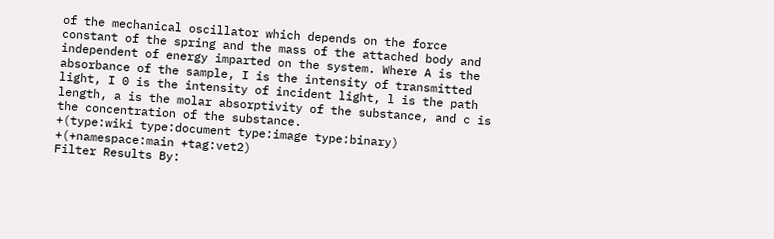of the mechanical oscillator which depends on the force constant of the spring and the mass of the attached body and independent of energy imparted on the system. Where A is the absorbance of the sample, I is the intensity of transmitted light, I 0 is the intensity of incident light, l is the path length, a is the molar absorptivity of the substance, and c is the concentration of the substance.
+(type:wiki type:document type:image type:binary) +(+namespace:main +tag:vet2)
Filter Results By: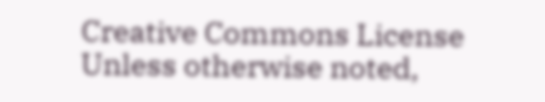Creative Commons License Unless otherwise noted,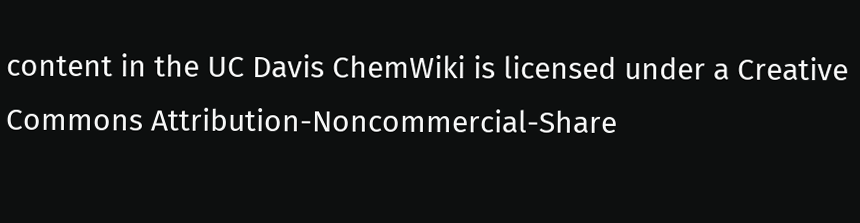content in the UC Davis ChemWiki is licensed under a Creative Commons Attribution-Noncommercial-Share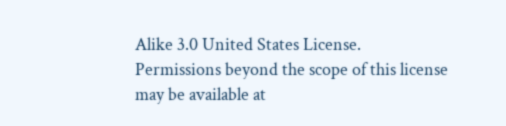Alike 3.0 United States License. Permissions beyond the scope of this license may be available at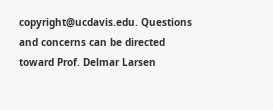copyright@ucdavis.edu. Questions and concerns can be directed toward Prof. Delmar Larsen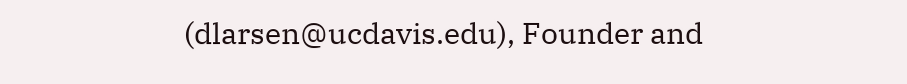(dlarsen@ucdavis.edu), Founder and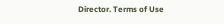Director. Terms of Use